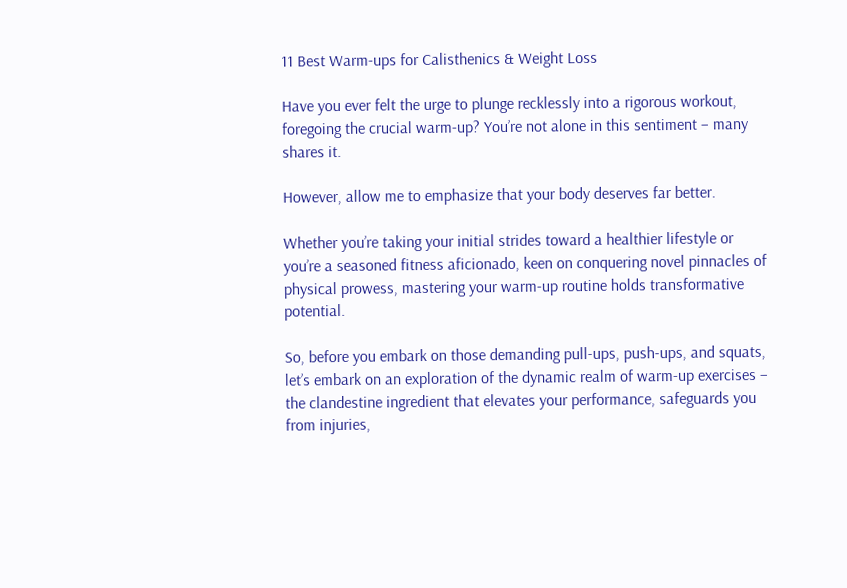11 Best Warm-ups for Calisthenics & Weight Loss

Have you ever felt the urge to plunge recklessly into a rigorous workout, foregoing the crucial warm-up? You’re not alone in this sentiment – many shares it.

However, allow me to emphasize that your body deserves far better.

Whether you’re taking your initial strides toward a healthier lifestyle or you’re a seasoned fitness aficionado, keen on conquering novel pinnacles of physical prowess, mastering your warm-up routine holds transformative potential.

So, before you embark on those demanding pull-ups, push-ups, and squats, let’s embark on an exploration of the dynamic realm of warm-up exercises – the clandestine ingredient that elevates your performance, safeguards you from injuries,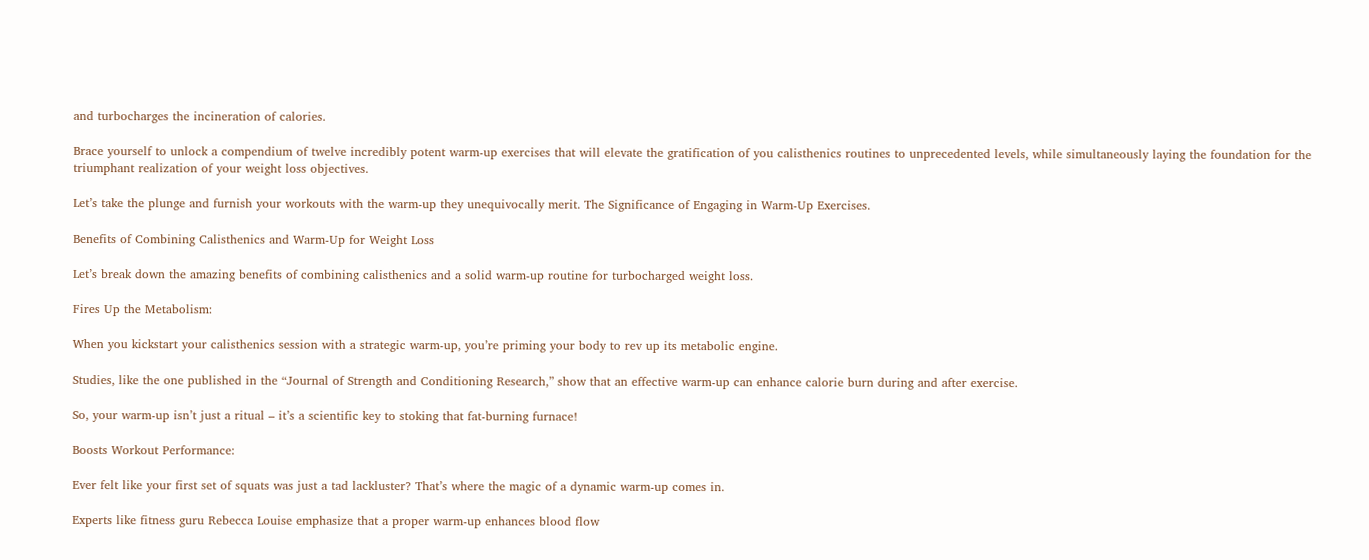and turbocharges the incineration of calories.

Brace yourself to unlock a compendium of twelve incredibly potent warm-up exercises that will elevate the gratification of you calisthenics routines to unprecedented levels, while simultaneously laying the foundation for the triumphant realization of your weight loss objectives.

Let’s take the plunge and furnish your workouts with the warm-up they unequivocally merit. The Significance of Engaging in Warm-Up Exercises.

Benefits of Combining Calisthenics and Warm-Up for Weight Loss

Let’s break down the amazing benefits of combining calisthenics and a solid warm-up routine for turbocharged weight loss.

Fires Up the Metabolism:

When you kickstart your calisthenics session with a strategic warm-up, you’re priming your body to rev up its metabolic engine.

Studies, like the one published in the “Journal of Strength and Conditioning Research,” show that an effective warm-up can enhance calorie burn during and after exercise.

So, your warm-up isn’t just a ritual – it’s a scientific key to stoking that fat-burning furnace!

Boosts Workout Performance:

Ever felt like your first set of squats was just a tad lackluster? That’s where the magic of a dynamic warm-up comes in.

Experts like fitness guru Rebecca Louise emphasize that a proper warm-up enhances blood flow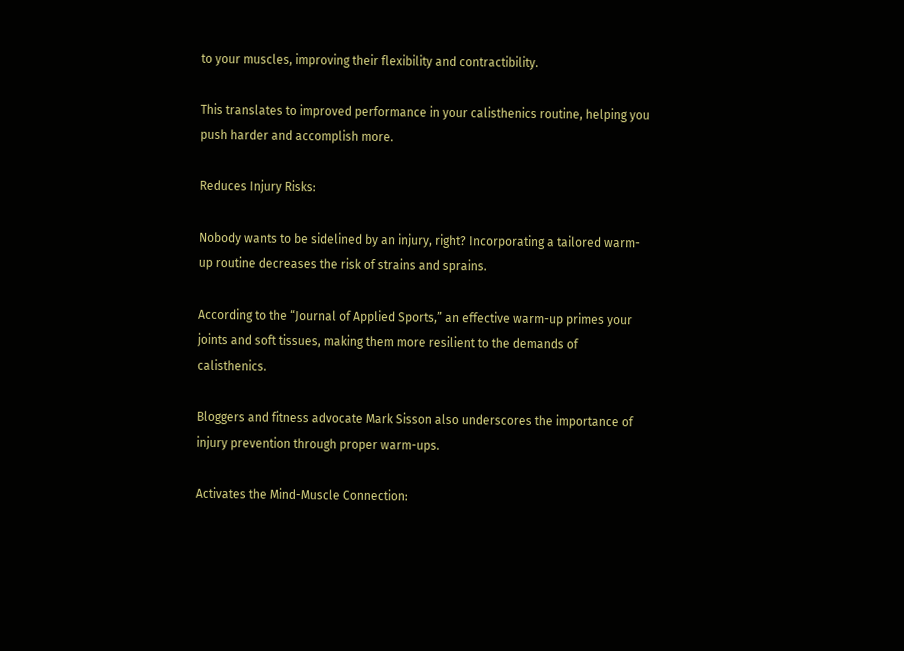to your muscles, improving their flexibility and contractibility.

This translates to improved performance in your calisthenics routine, helping you push harder and accomplish more.

Reduces Injury Risks:

Nobody wants to be sidelined by an injury, right? Incorporating a tailored warm-up routine decreases the risk of strains and sprains.

According to the “Journal of Applied Sports,” an effective warm-up primes your joints and soft tissues, making them more resilient to the demands of calisthenics.

Bloggers and fitness advocate Mark Sisson also underscores the importance of injury prevention through proper warm-ups.

Activates the Mind-Muscle Connection: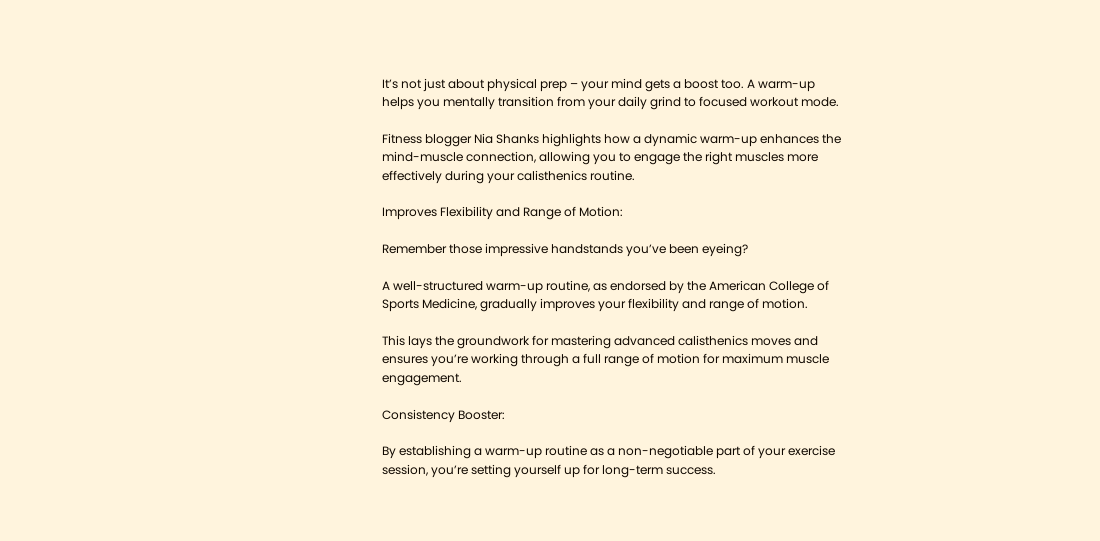It’s not just about physical prep – your mind gets a boost too. A warm-up helps you mentally transition from your daily grind to focused workout mode.

Fitness blogger Nia Shanks highlights how a dynamic warm-up enhances the mind-muscle connection, allowing you to engage the right muscles more effectively during your calisthenics routine.

Improves Flexibility and Range of Motion:

Remember those impressive handstands you’ve been eyeing?

A well-structured warm-up routine, as endorsed by the American College of Sports Medicine, gradually improves your flexibility and range of motion.

This lays the groundwork for mastering advanced calisthenics moves and ensures you’re working through a full range of motion for maximum muscle engagement.

Consistency Booster:

By establishing a warm-up routine as a non-negotiable part of your exercise session, you’re setting yourself up for long-term success.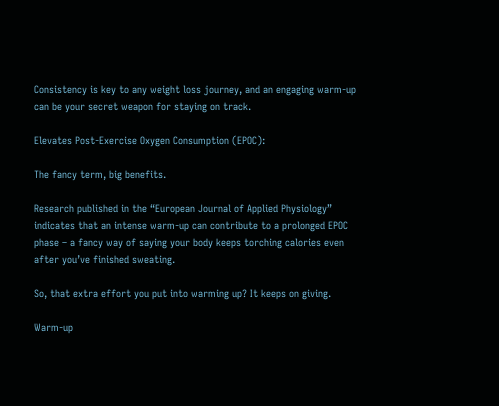Consistency is key to any weight loss journey, and an engaging warm-up can be your secret weapon for staying on track.

Elevates Post-Exercise Oxygen Consumption (EPOC):

The fancy term, big benefits.

Research published in the “European Journal of Applied Physiology” indicates that an intense warm-up can contribute to a prolonged EPOC phase – a fancy way of saying your body keeps torching calories even after you’ve finished sweating.

So, that extra effort you put into warming up? It keeps on giving.

Warm-up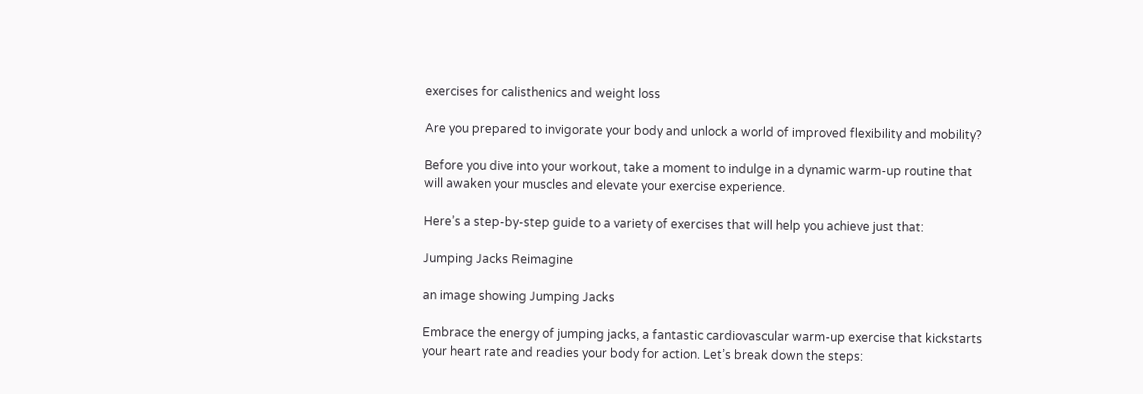exercises for calisthenics and weight loss

Are you prepared to invigorate your body and unlock a world of improved flexibility and mobility?

Before you dive into your workout, take a moment to indulge in a dynamic warm-up routine that will awaken your muscles and elevate your exercise experience.

Here’s a step-by-step guide to a variety of exercises that will help you achieve just that:

Jumping Jacks Reimagine

an image showing Jumping Jacks

Embrace the energy of jumping jacks, a fantastic cardiovascular warm-up exercise that kickstarts your heart rate and readies your body for action. Let’s break down the steps: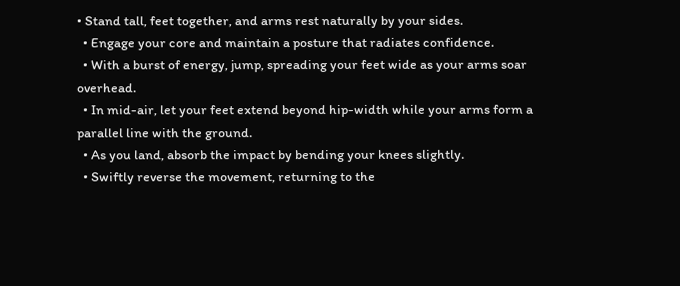• Stand tall, feet together, and arms rest naturally by your sides.
  • Engage your core and maintain a posture that radiates confidence.
  • With a burst of energy, jump, spreading your feet wide as your arms soar overhead.
  • In mid-air, let your feet extend beyond hip-width while your arms form a parallel line with the ground.
  • As you land, absorb the impact by bending your knees slightly.
  • Swiftly reverse the movement, returning to the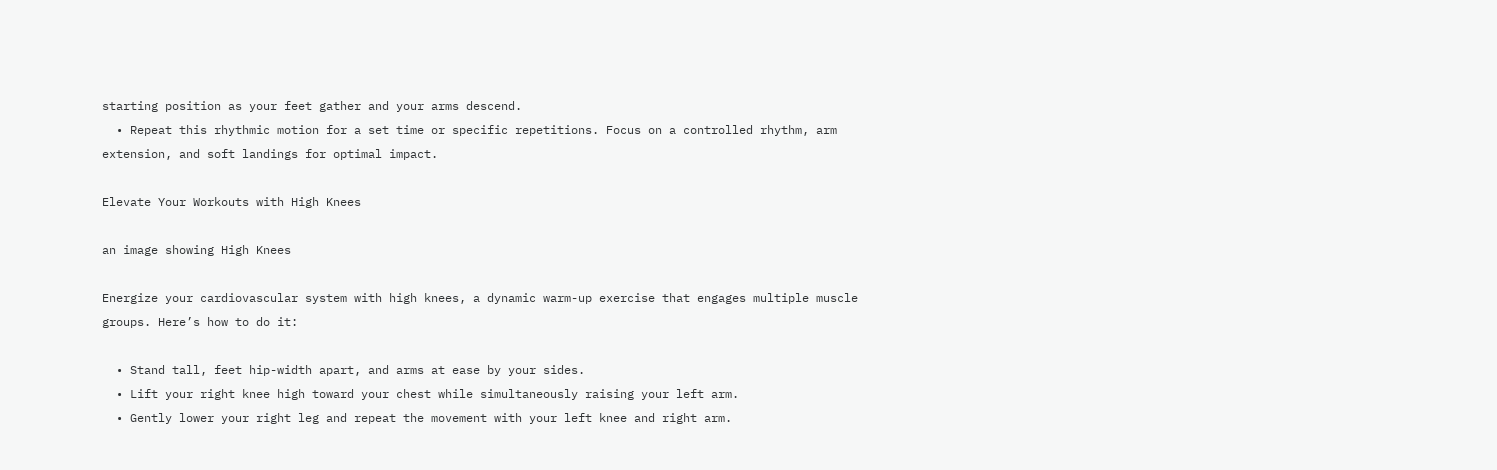starting position as your feet gather and your arms descend.
  • Repeat this rhythmic motion for a set time or specific repetitions. Focus on a controlled rhythm, arm extension, and soft landings for optimal impact.

Elevate Your Workouts with High Knees

an image showing High Knees

Energize your cardiovascular system with high knees, a dynamic warm-up exercise that engages multiple muscle groups. Here’s how to do it:

  • Stand tall, feet hip-width apart, and arms at ease by your sides.
  • Lift your right knee high toward your chest while simultaneously raising your left arm.
  • Gently lower your right leg and repeat the movement with your left knee and right arm.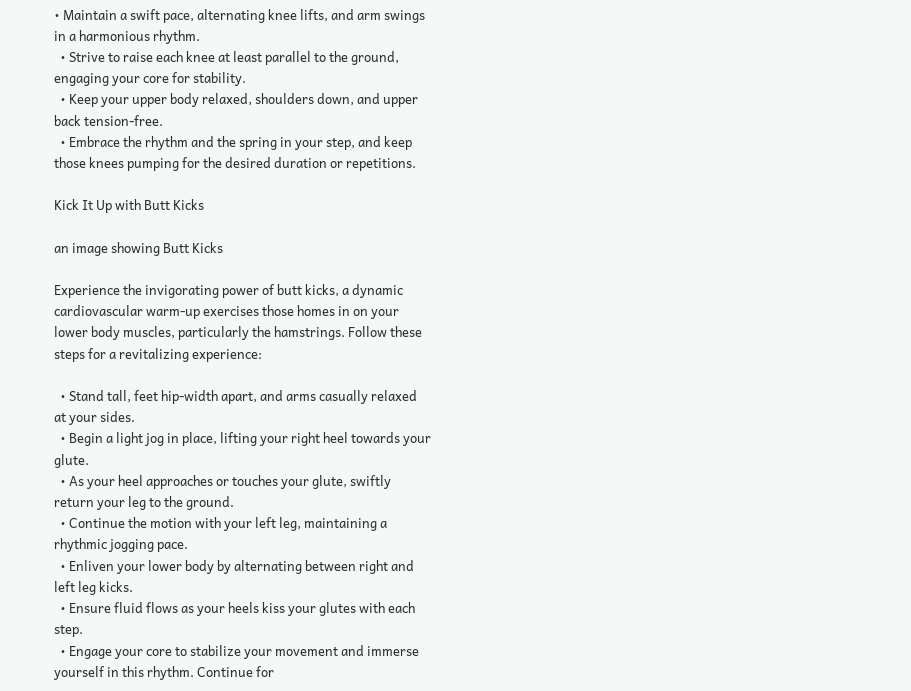• Maintain a swift pace, alternating knee lifts, and arm swings in a harmonious rhythm.
  • Strive to raise each knee at least parallel to the ground, engaging your core for stability.
  • Keep your upper body relaxed, shoulders down, and upper back tension-free.
  • Embrace the rhythm and the spring in your step, and keep those knees pumping for the desired duration or repetitions.

Kick It Up with Butt Kicks

an image showing Butt Kicks

Experience the invigorating power of butt kicks, a dynamic cardiovascular warm-up exercises those homes in on your lower body muscles, particularly the hamstrings. Follow these steps for a revitalizing experience:

  • Stand tall, feet hip-width apart, and arms casually relaxed at your sides.
  • Begin a light jog in place, lifting your right heel towards your glute.
  • As your heel approaches or touches your glute, swiftly return your leg to the ground.
  • Continue the motion with your left leg, maintaining a rhythmic jogging pace.
  • Enliven your lower body by alternating between right and left leg kicks.
  • Ensure fluid flows as your heels kiss your glutes with each step.
  • Engage your core to stabilize your movement and immerse yourself in this rhythm. Continue for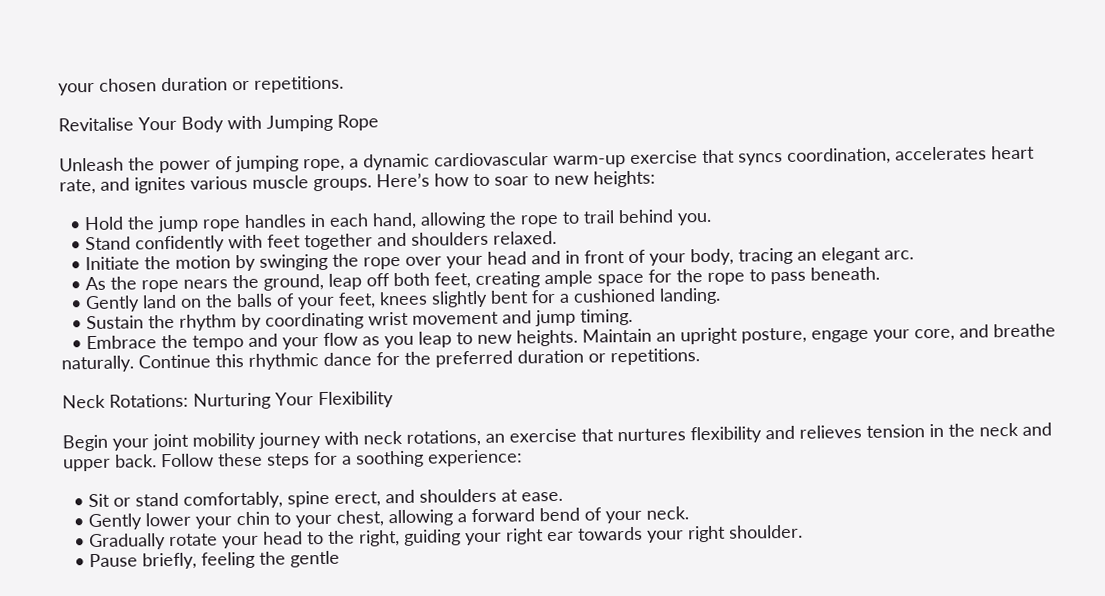your chosen duration or repetitions.

Revitalise Your Body with Jumping Rope

Unleash the power of jumping rope, a dynamic cardiovascular warm-up exercise that syncs coordination, accelerates heart rate, and ignites various muscle groups. Here’s how to soar to new heights:

  • Hold the jump rope handles in each hand, allowing the rope to trail behind you.
  • Stand confidently with feet together and shoulders relaxed.
  • Initiate the motion by swinging the rope over your head and in front of your body, tracing an elegant arc.
  • As the rope nears the ground, leap off both feet, creating ample space for the rope to pass beneath.
  • Gently land on the balls of your feet, knees slightly bent for a cushioned landing.
  • Sustain the rhythm by coordinating wrist movement and jump timing.
  • Embrace the tempo and your flow as you leap to new heights. Maintain an upright posture, engage your core, and breathe naturally. Continue this rhythmic dance for the preferred duration or repetitions.

Neck Rotations: Nurturing Your Flexibility

Begin your joint mobility journey with neck rotations, an exercise that nurtures flexibility and relieves tension in the neck and upper back. Follow these steps for a soothing experience:

  • Sit or stand comfortably, spine erect, and shoulders at ease.
  • Gently lower your chin to your chest, allowing a forward bend of your neck.
  • Gradually rotate your head to the right, guiding your right ear towards your right shoulder.
  • Pause briefly, feeling the gentle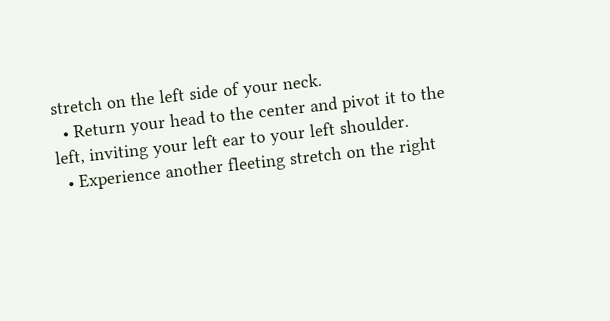stretch on the left side of your neck.
  • Return your head to the center and pivot it to the left, inviting your left ear to your left shoulder.
  • Experience another fleeting stretch on the right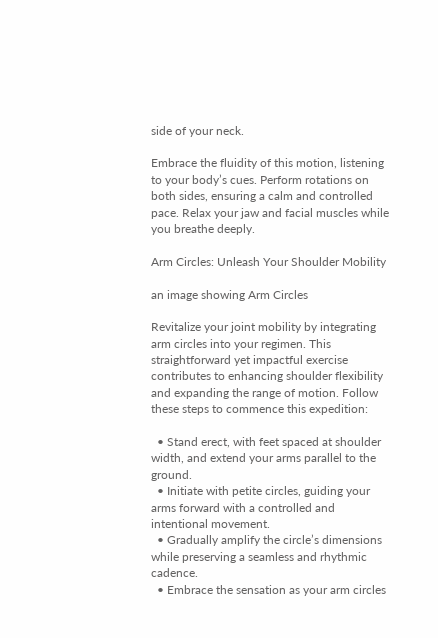side of your neck.

Embrace the fluidity of this motion, listening to your body’s cues. Perform rotations on both sides, ensuring a calm and controlled pace. Relax your jaw and facial muscles while you breathe deeply.

Arm Circles: Unleash Your Shoulder Mobility

an image showing Arm Circles

Revitalize your joint mobility by integrating arm circles into your regimen. This straightforward yet impactful exercise contributes to enhancing shoulder flexibility and expanding the range of motion. Follow these steps to commence this expedition:

  • Stand erect, with feet spaced at shoulder width, and extend your arms parallel to the ground.
  • Initiate with petite circles, guiding your arms forward with a controlled and intentional movement.
  • Gradually amplify the circle’s dimensions while preserving a seamless and rhythmic cadence.
  • Embrace the sensation as your arm circles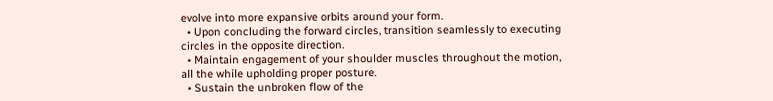evolve into more expansive orbits around your form.
  • Upon concluding the forward circles, transition seamlessly to executing circles in the opposite direction.
  • Maintain engagement of your shoulder muscles throughout the motion, all the while upholding proper posture.
  • Sustain the unbroken flow of the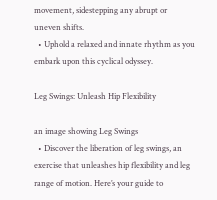movement, sidestepping any abrupt or uneven shifts.
  • Uphold a relaxed and innate rhythm as you embark upon this cyclical odyssey.

Leg Swings: Unleash Hip Flexibility

an image showing Leg Swings
  • Discover the liberation of leg swings, an exercise that unleashes hip flexibility and leg range of motion. Here’s your guide to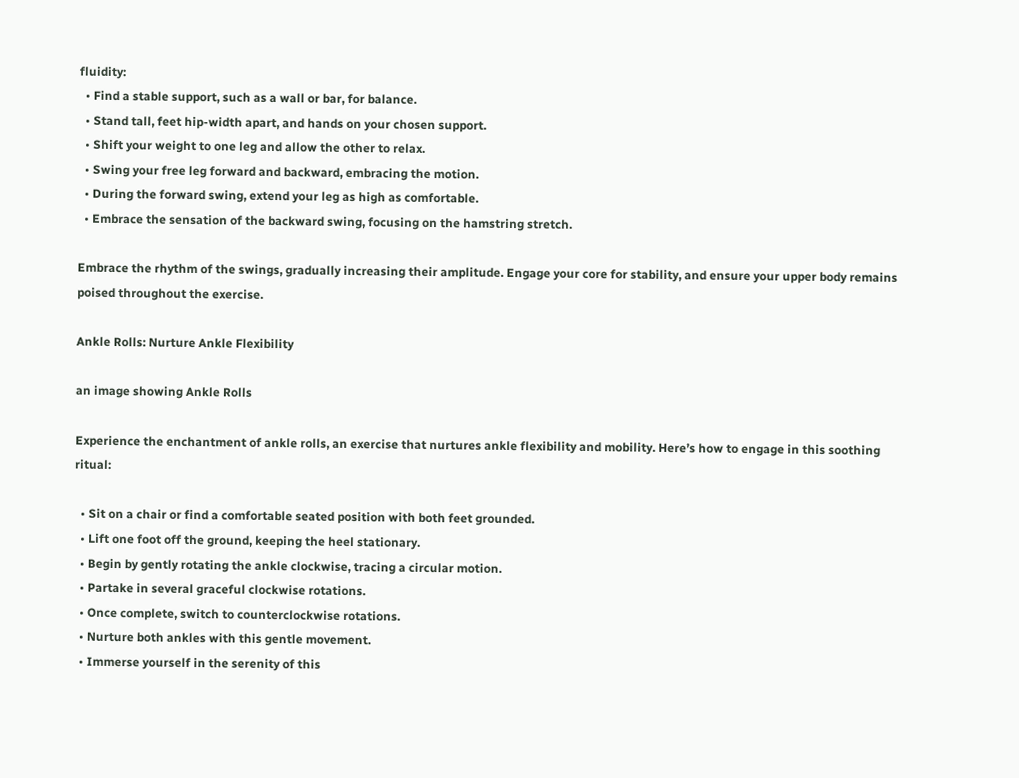fluidity:
  • Find a stable support, such as a wall or bar, for balance.
  • Stand tall, feet hip-width apart, and hands on your chosen support.
  • Shift your weight to one leg and allow the other to relax.
  • Swing your free leg forward and backward, embracing the motion.
  • During the forward swing, extend your leg as high as comfortable.
  • Embrace the sensation of the backward swing, focusing on the hamstring stretch.

Embrace the rhythm of the swings, gradually increasing their amplitude. Engage your core for stability, and ensure your upper body remains poised throughout the exercise.

Ankle Rolls: Nurture Ankle Flexibility

an image showing Ankle Rolls

Experience the enchantment of ankle rolls, an exercise that nurtures ankle flexibility and mobility. Here’s how to engage in this soothing ritual:

  • Sit on a chair or find a comfortable seated position with both feet grounded.
  • Lift one foot off the ground, keeping the heel stationary.
  • Begin by gently rotating the ankle clockwise, tracing a circular motion.
  • Partake in several graceful clockwise rotations.
  • Once complete, switch to counterclockwise rotations.
  • Nurture both ankles with this gentle movement.
  • Immerse yourself in the serenity of this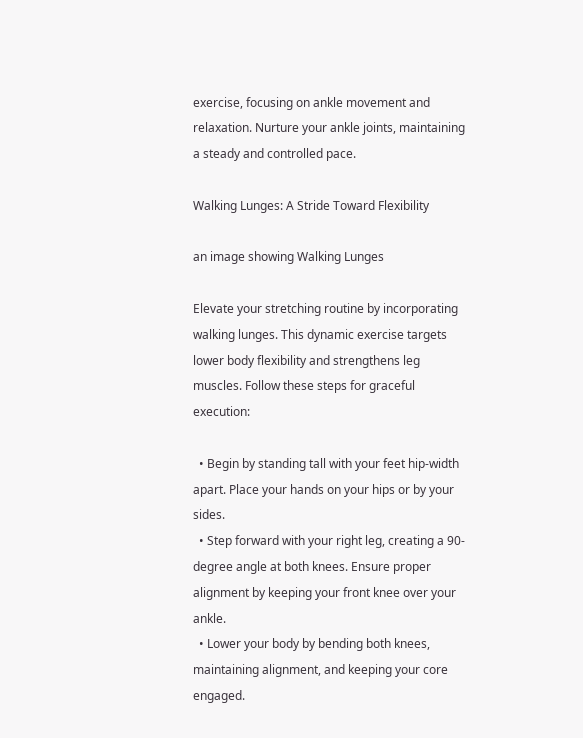exercise, focusing on ankle movement and relaxation. Nurture your ankle joints, maintaining a steady and controlled pace.

Walking Lunges: A Stride Toward Flexibility

an image showing Walking Lunges

Elevate your stretching routine by incorporating walking lunges. This dynamic exercise targets lower body flexibility and strengthens leg muscles. Follow these steps for graceful execution:

  • Begin by standing tall with your feet hip-width apart. Place your hands on your hips or by your sides.
  • Step forward with your right leg, creating a 90-degree angle at both knees. Ensure proper alignment by keeping your front knee over your ankle.
  • Lower your body by bending both knees, maintaining alignment, and keeping your core engaged.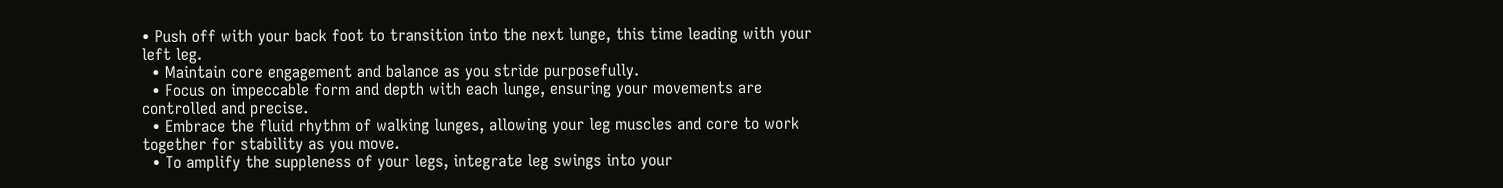• Push off with your back foot to transition into the next lunge, this time leading with your left leg.
  • Maintain core engagement and balance as you stride purposefully.
  • Focus on impeccable form and depth with each lunge, ensuring your movements are controlled and precise.
  • Embrace the fluid rhythm of walking lunges, allowing your leg muscles and core to work together for stability as you move.
  • To amplify the suppleness of your legs, integrate leg swings into your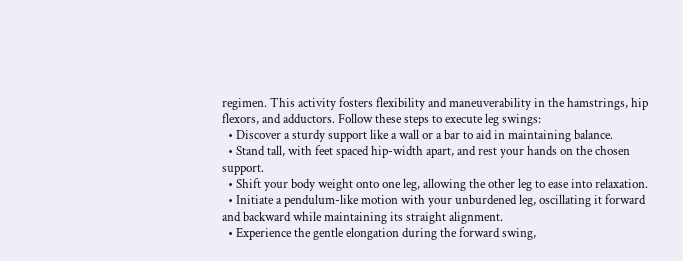regimen. This activity fosters flexibility and maneuverability in the hamstrings, hip flexors, and adductors. Follow these steps to execute leg swings:
  • Discover a sturdy support like a wall or a bar to aid in maintaining balance.
  • Stand tall, with feet spaced hip-width apart, and rest your hands on the chosen support.
  • Shift your body weight onto one leg, allowing the other leg to ease into relaxation.
  • Initiate a pendulum-like motion with your unburdened leg, oscillating it forward and backward while maintaining its straight alignment.
  • Experience the gentle elongation during the forward swing,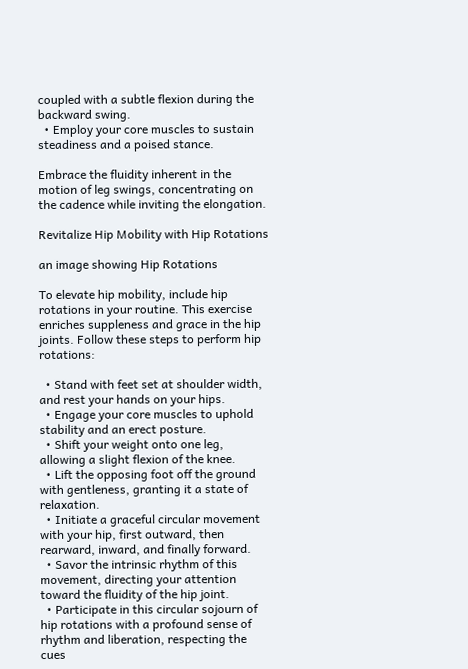coupled with a subtle flexion during the backward swing.
  • Employ your core muscles to sustain steadiness and a poised stance.

Embrace the fluidity inherent in the motion of leg swings, concentrating on the cadence while inviting the elongation.

Revitalize Hip Mobility with Hip Rotations

an image showing Hip Rotations

To elevate hip mobility, include hip rotations in your routine. This exercise enriches suppleness and grace in the hip joints. Follow these steps to perform hip rotations:

  • Stand with feet set at shoulder width, and rest your hands on your hips.
  • Engage your core muscles to uphold stability and an erect posture.
  • Shift your weight onto one leg, allowing a slight flexion of the knee.
  • Lift the opposing foot off the ground with gentleness, granting it a state of relaxation.
  • Initiate a graceful circular movement with your hip, first outward, then rearward, inward, and finally forward.
  • Savor the intrinsic rhythm of this movement, directing your attention toward the fluidity of the hip joint.
  • Participate in this circular sojourn of hip rotations with a profound sense of rhythm and liberation, respecting the cues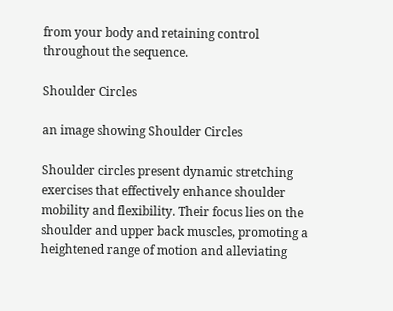from your body and retaining control throughout the sequence.

Shoulder Circles

an image showing Shoulder Circles

Shoulder circles present dynamic stretching exercises that effectively enhance shoulder mobility and flexibility. Their focus lies on the shoulder and upper back muscles, promoting a heightened range of motion and alleviating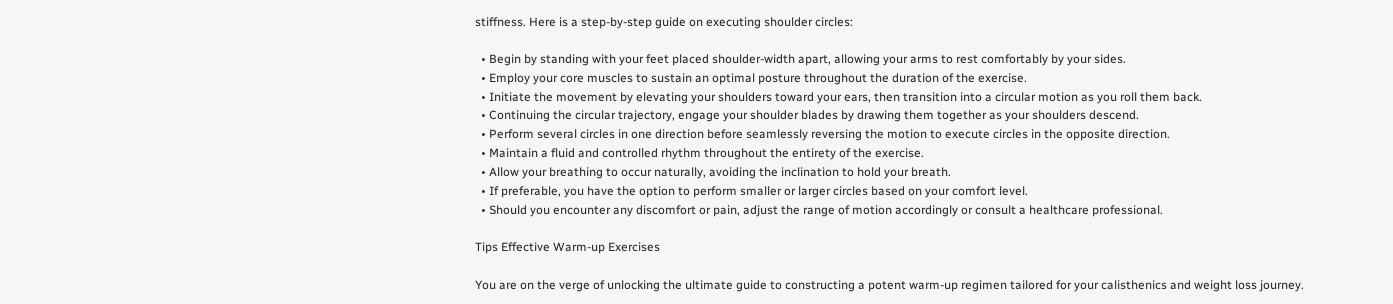stiffness. Here is a step-by-step guide on executing shoulder circles:

  • Begin by standing with your feet placed shoulder-width apart, allowing your arms to rest comfortably by your sides.
  • Employ your core muscles to sustain an optimal posture throughout the duration of the exercise.
  • Initiate the movement by elevating your shoulders toward your ears, then transition into a circular motion as you roll them back.
  • Continuing the circular trajectory, engage your shoulder blades by drawing them together as your shoulders descend.
  • Perform several circles in one direction before seamlessly reversing the motion to execute circles in the opposite direction.
  • Maintain a fluid and controlled rhythm throughout the entirety of the exercise.
  • Allow your breathing to occur naturally, avoiding the inclination to hold your breath.
  • If preferable, you have the option to perform smaller or larger circles based on your comfort level.
  • Should you encounter any discomfort or pain, adjust the range of motion accordingly or consult a healthcare professional.

Tips Effective Warm-up Exercises

You are on the verge of unlocking the ultimate guide to constructing a potent warm-up regimen tailored for your calisthenics and weight loss journey.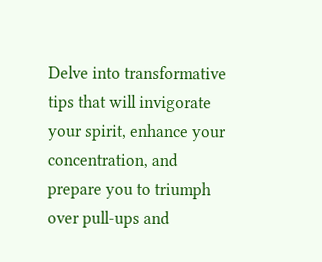Delve into transformative tips that will invigorate your spirit, enhance your concentration, and prepare you to triumph over pull-ups and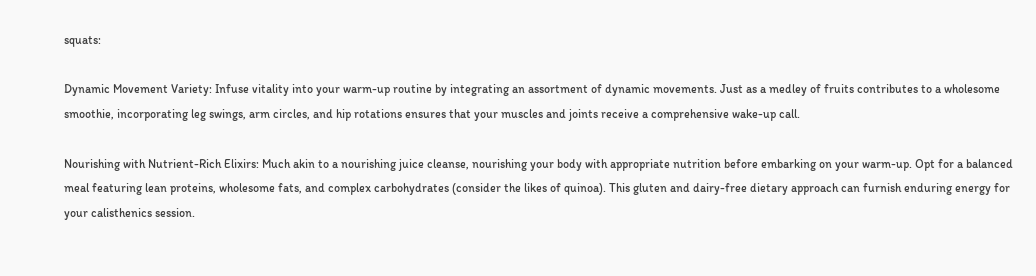squats:

Dynamic Movement Variety: Infuse vitality into your warm-up routine by integrating an assortment of dynamic movements. Just as a medley of fruits contributes to a wholesome smoothie, incorporating leg swings, arm circles, and hip rotations ensures that your muscles and joints receive a comprehensive wake-up call.

Nourishing with Nutrient-Rich Elixirs: Much akin to a nourishing juice cleanse, nourishing your body with appropriate nutrition before embarking on your warm-up. Opt for a balanced meal featuring lean proteins, wholesome fats, and complex carbohydrates (consider the likes of quinoa). This gluten and dairy-free dietary approach can furnish enduring energy for your calisthenics session.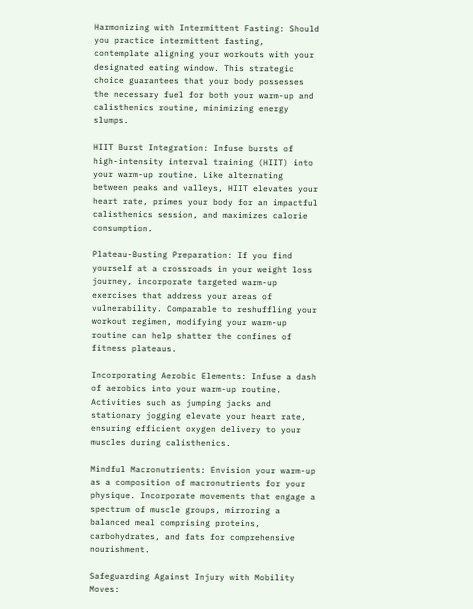Harmonizing with Intermittent Fasting: Should you practice intermittent fasting, contemplate aligning your workouts with your designated eating window. This strategic choice guarantees that your body possesses the necessary fuel for both your warm-up and calisthenics routine, minimizing energy slumps.

HIIT Burst Integration: Infuse bursts of high-intensity interval training (HIIT) into your warm-up routine. Like alternating between peaks and valleys, HIIT elevates your heart rate, primes your body for an impactful calisthenics session, and maximizes calorie consumption.

Plateau-Busting Preparation: If you find yourself at a crossroads in your weight loss journey, incorporate targeted warm-up exercises that address your areas of vulnerability. Comparable to reshuffling your workout regimen, modifying your warm-up routine can help shatter the confines of fitness plateaus.

Incorporating Aerobic Elements: Infuse a dash of aerobics into your warm-up routine. Activities such as jumping jacks and stationary jogging elevate your heart rate, ensuring efficient oxygen delivery to your muscles during calisthenics.

Mindful Macronutrients: Envision your warm-up as a composition of macronutrients for your physique. Incorporate movements that engage a spectrum of muscle groups, mirroring a balanced meal comprising proteins, carbohydrates, and fats for comprehensive nourishment.

Safeguarding Against Injury with Mobility Moves: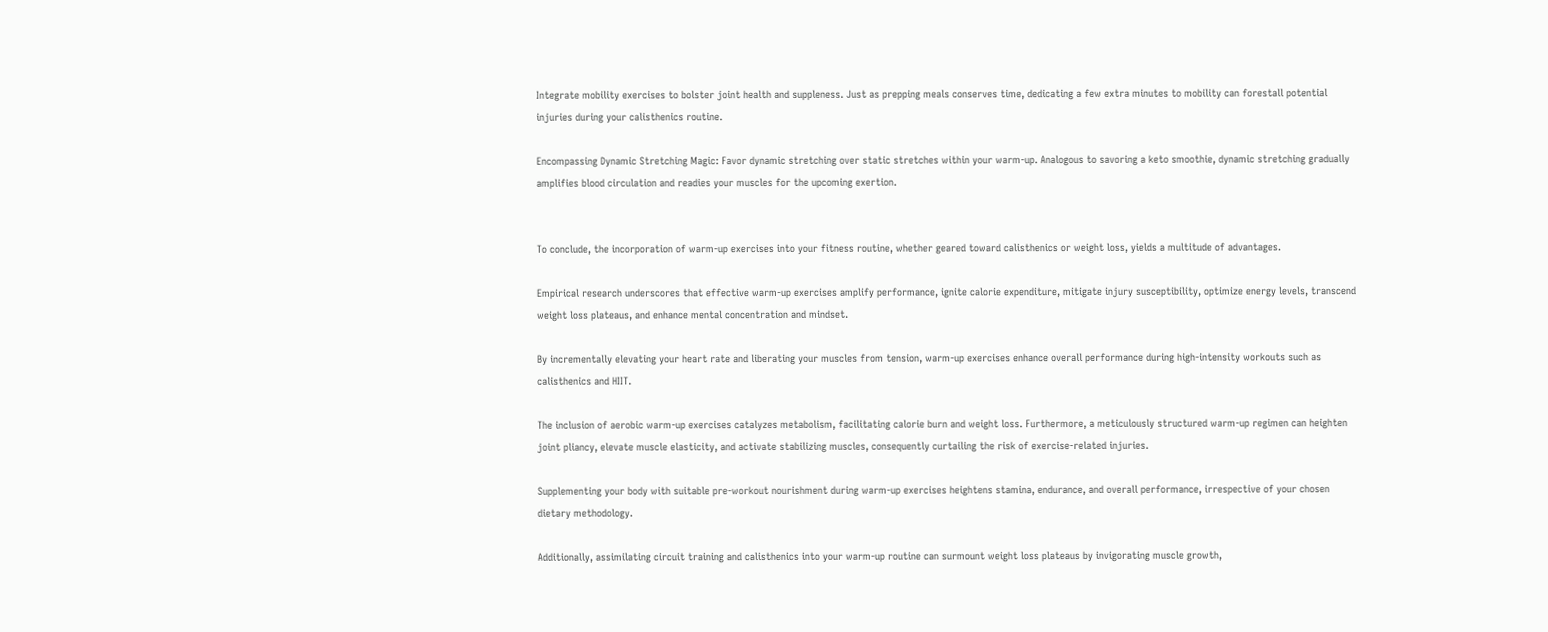Integrate mobility exercises to bolster joint health and suppleness. Just as prepping meals conserves time, dedicating a few extra minutes to mobility can forestall potential injuries during your calisthenics routine.

Encompassing Dynamic Stretching Magic: Favor dynamic stretching over static stretches within your warm-up. Analogous to savoring a keto smoothie, dynamic stretching gradually amplifies blood circulation and readies your muscles for the upcoming exertion.


To conclude, the incorporation of warm-up exercises into your fitness routine, whether geared toward calisthenics or weight loss, yields a multitude of advantages.

Empirical research underscores that effective warm-up exercises amplify performance, ignite calorie expenditure, mitigate injury susceptibility, optimize energy levels, transcend weight loss plateaus, and enhance mental concentration and mindset.

By incrementally elevating your heart rate and liberating your muscles from tension, warm-up exercises enhance overall performance during high-intensity workouts such as calisthenics and HIIT.

The inclusion of aerobic warm-up exercises catalyzes metabolism, facilitating calorie burn and weight loss. Furthermore, a meticulously structured warm-up regimen can heighten joint pliancy, elevate muscle elasticity, and activate stabilizing muscles, consequently curtailing the risk of exercise-related injuries.

Supplementing your body with suitable pre-workout nourishment during warm-up exercises heightens stamina, endurance, and overall performance, irrespective of your chosen dietary methodology.

Additionally, assimilating circuit training and calisthenics into your warm-up routine can surmount weight loss plateaus by invigorating muscle growth,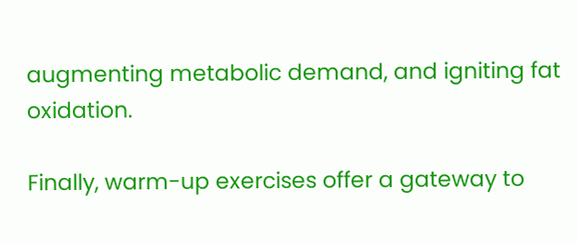augmenting metabolic demand, and igniting fat oxidation.

Finally, warm-up exercises offer a gateway to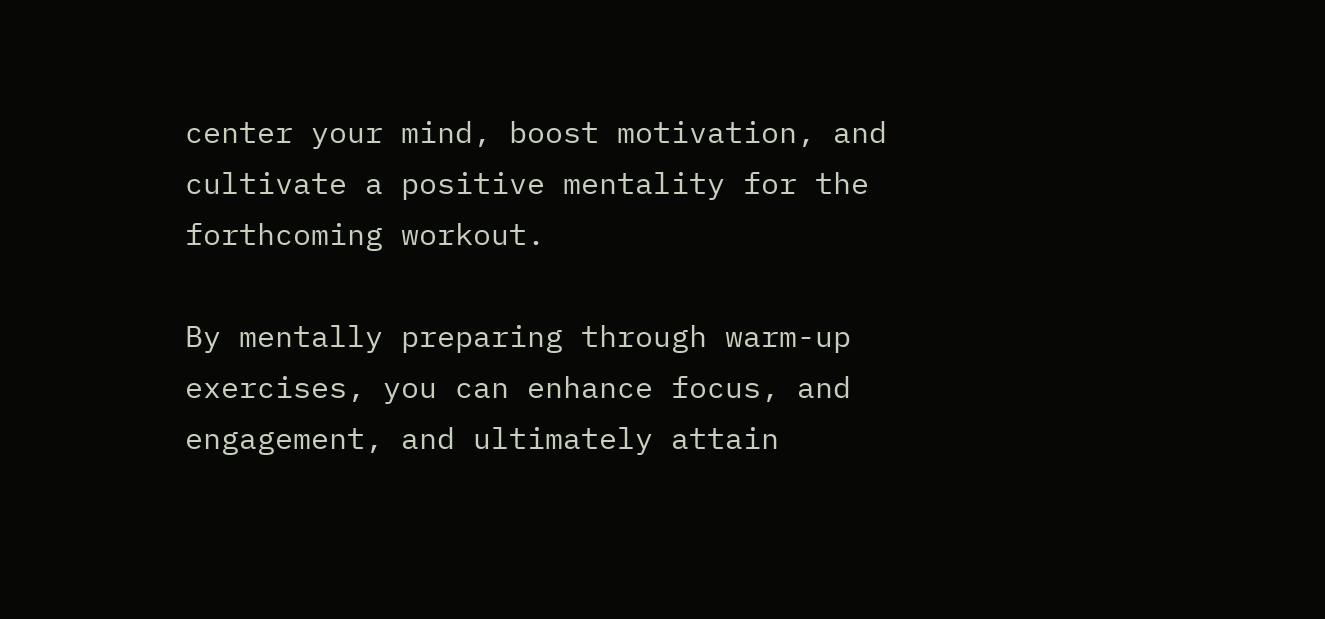center your mind, boost motivation, and cultivate a positive mentality for the forthcoming workout.

By mentally preparing through warm-up exercises, you can enhance focus, and engagement, and ultimately attain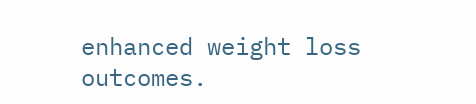enhanced weight loss outcomes.